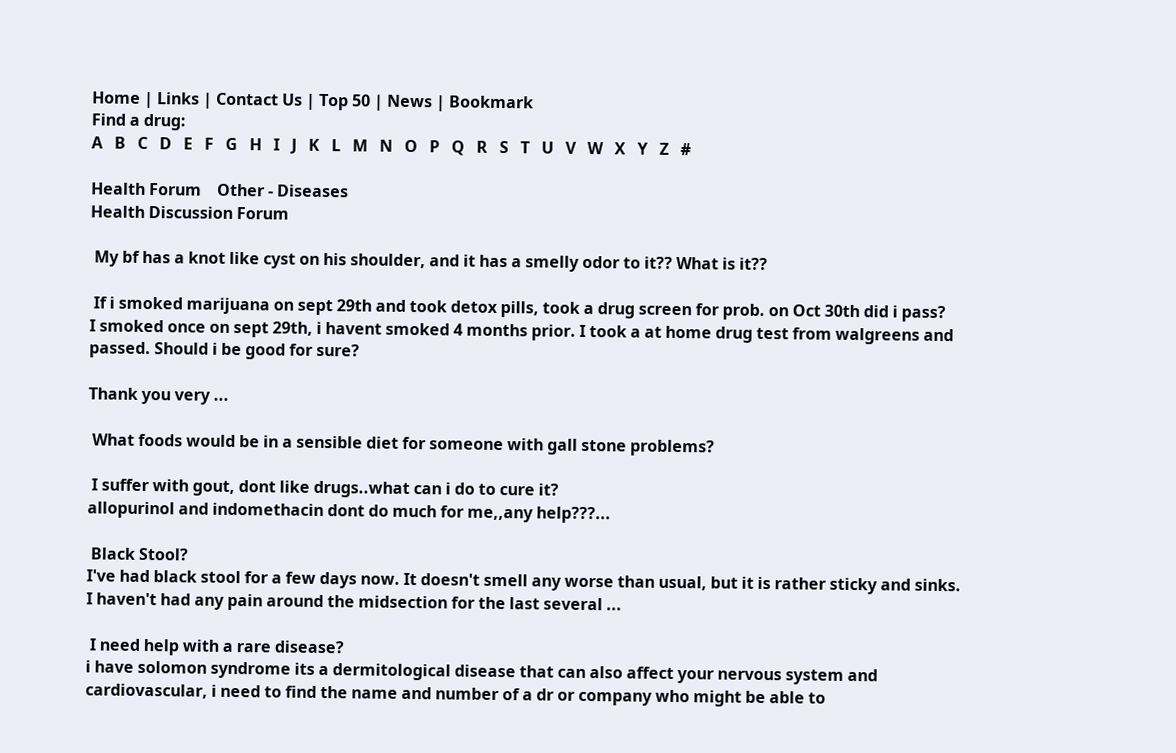Home | Links | Contact Us | Top 50 | News | Bookmark
Find a drug:
A   B   C   D   E   F   G   H   I   J   K   L   M   N   O   P   Q   R   S   T   U   V   W   X   Y   Z   #

Health Forum    Other - Diseases
Health Discussion Forum

 My bf has a knot like cyst on his shoulder, and it has a smelly odor to it?? What is it??

 If i smoked marijuana on sept 29th and took detox pills, took a drug screen for prob. on Oct 30th did i pass?
I smoked once on sept 29th, i havent smoked 4 months prior. I took a at home drug test from walgreens and passed. Should i be good for sure?

Thank you very ...

 What foods would be in a sensible diet for someone with gall stone problems?

 I suffer with gout, dont like drugs..what can i do to cure it?
allopurinol and indomethacin dont do much for me,,any help???...

 Black Stool?
I've had black stool for a few days now. It doesn't smell any worse than usual, but it is rather sticky and sinks. I haven't had any pain around the midsection for the last several ...

 I need help with a rare disease?
i have solomon syndrome its a dermitological disease that can also affect your nervous system and cardiovascular, i need to find the name and number of a dr or company who might be able to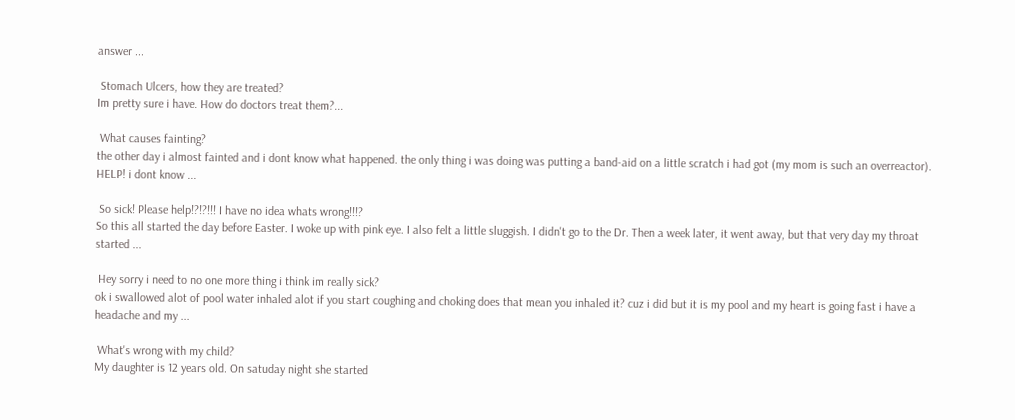answer ...

 Stomach Ulcers, how they are treated?
Im pretty sure i have. How do doctors treat them?...

 What causes fainting?
the other day i almost fainted and i dont know what happened. the only thing i was doing was putting a band-aid on a little scratch i had got (my mom is such an overreactor).
HELP! i dont know ...

 So sick! Please help!?!?!!! I have no idea whats wrong!!!?
So this all started the day before Easter. I woke up with pink eye. I also felt a little sluggish. I didn't go to the Dr. Then a week later, it went away, but that very day my throat started ...

 Hey sorry i need to no one more thing i think im really sick?
ok i swallowed alot of pool water inhaled alot if you start coughing and choking does that mean you inhaled it? cuz i did but it is my pool and my heart is going fast i have a headache and my ...

 What's wrong with my child?
My daughter is 12 years old. On satuday night she started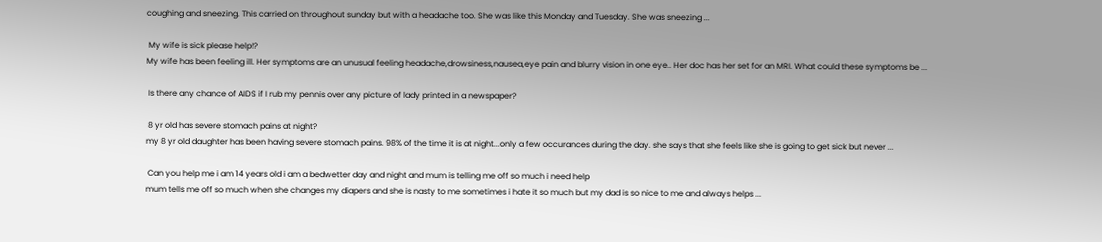coughing and sneezing. This carried on throughout sunday but with a headache too. She was like this Monday and Tuesday. She was sneezing ...

 My wife is sick please help!?
My wife has been feeling ill. Her symptoms are an unusual feeling headache,drowsiness,nausea,eye pain and blurry vision in one eye.. Her doc has her set for an MRI. What could these symptoms be ...

 Is there any chance of AIDS if I rub my pennis over any picture of lady printed in a newspaper?

 8 yr old has severe stomach pains at night?
my 8 yr old daughter has been having severe stomach pains. 98% of the time it is at night...only a few occurances during the day. she says that she feels like she is going to get sick but never ...

 Can you help me i am 14 years old i am a bedwetter day and night and mum is telling me off so much i need help
mum tells me off so much when she changes my diapers and she is nasty to me sometimes i hate it so much but my dad is so nice to me and always helps ...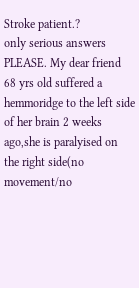Stroke patient.?
only serious answers PLEASE. My dear friend 68 yrs old suffered a hemmoridge to the left side of her brain 2 weeks ago,she is paralyised on the right side(no movement/no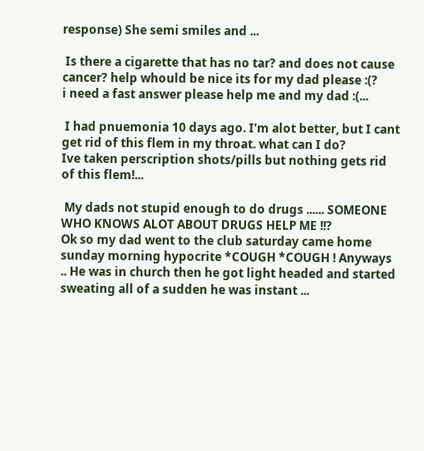response) She semi smiles and ...

 Is there a cigarette that has no tar? and does not cause cancer? help whould be nice its for my dad please :(?
i need a fast answer please help me and my dad :(...

 I had pnuemonia 10 days ago. I'm alot better, but I cant get rid of this flem in my throat. what can I do?
Ive taken perscription shots/pills but nothing gets rid of this flem!...

 My dads not stupid enough to do drugs ...... SOMEONE WHO KNOWS ALOT ABOUT DRUGS HELP ME !!?
Ok so my dad went to the club saturday came home sunday morning hypocrite *COUGH *COUGH ! Anyways .. He was in church then he got light headed and started sweating all of a sudden he was instant ...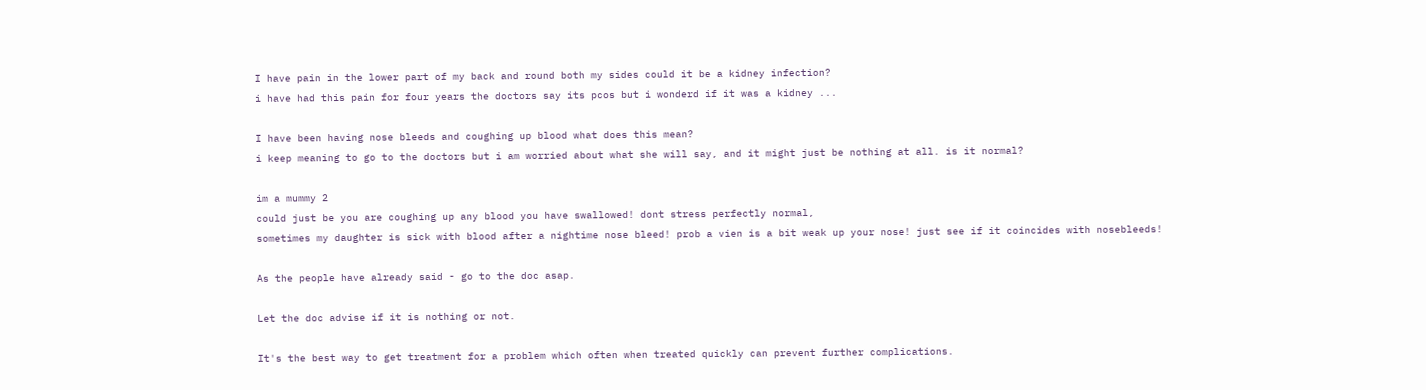I have pain in the lower part of my back and round both my sides could it be a kidney infection?
i have had this pain for four years the doctors say its pcos but i wonderd if it was a kidney ...

I have been having nose bleeds and coughing up blood what does this mean?
i keep meaning to go to the doctors but i am worried about what she will say, and it might just be nothing at all. is it normal?

im a mummy 2
could just be you are coughing up any blood you have swallowed! dont stress perfectly normal,
sometimes my daughter is sick with blood after a nightime nose bleed! prob a vien is a bit weak up your nose! just see if it coincides with nosebleeds!

As the people have already said - go to the doc asap.

Let the doc advise if it is nothing or not.

It's the best way to get treatment for a problem which often when treated quickly can prevent further complications.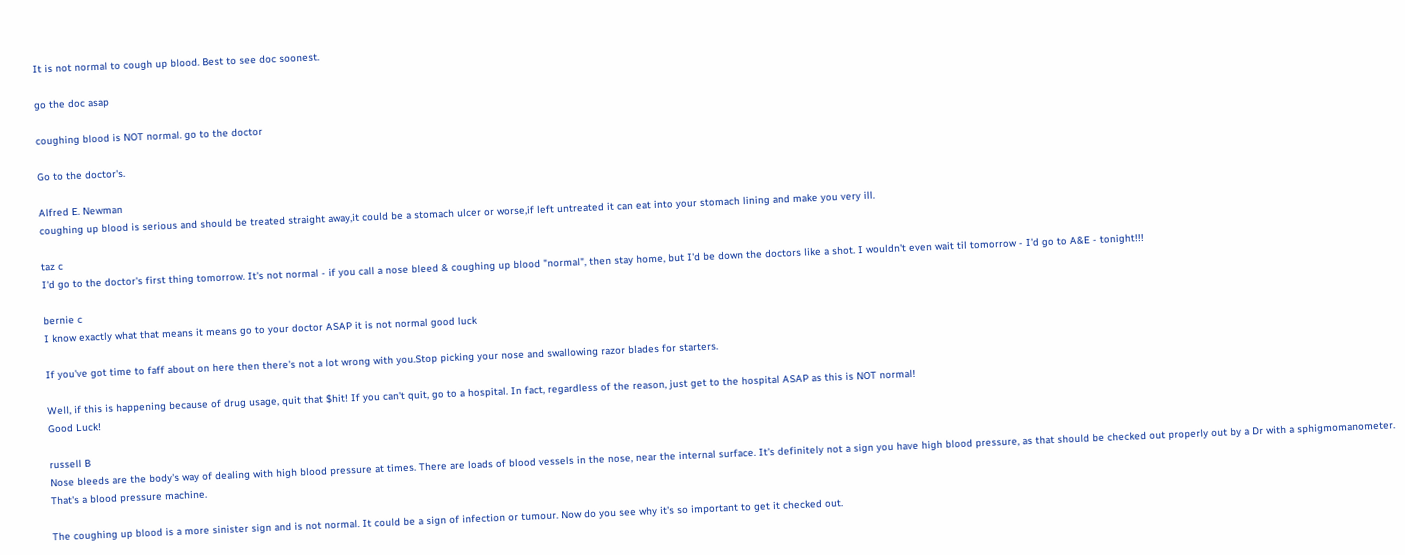It is not normal to cough up blood. Best to see doc soonest.

go the doc asap

coughing blood is NOT normal. go to the doctor

Go to the doctor's.

Alfred E. Newman
coughing up blood is serious and should be treated straight away,it could be a stomach ulcer or worse,if left untreated it can eat into your stomach lining and make you very ill.

taz c
I'd go to the doctor's first thing tomorrow. It's not normal - if you call a nose bleed & coughing up blood "normal", then stay home, but I'd be down the doctors like a shot. I wouldn't even wait til tomorrow - I'd go to A&E - tonight!!!

bernie c
I know exactly what that means it means go to your doctor ASAP it is not normal good luck

If you've got time to faff about on here then there's not a lot wrong with you.Stop picking your nose and swallowing razor blades for starters.

Well, if this is happening because of drug usage, quit that $hit! If you can't quit, go to a hospital. In fact, regardless of the reason, just get to the hospital ASAP as this is NOT normal!
Good Luck!

russell B
Nose bleeds are the body's way of dealing with high blood pressure at times. There are loads of blood vessels in the nose, near the internal surface. It's definitely not a sign you have high blood pressure, as that should be checked out properly out by a Dr with a sphigmomanometer. That's a blood pressure machine.

The coughing up blood is a more sinister sign and is not normal. It could be a sign of infection or tumour. Now do you see why it's so important to get it checked out.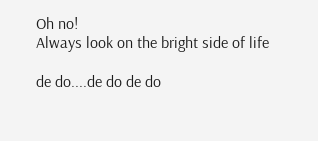Oh no!
Always look on the bright side of life

de do....de do de do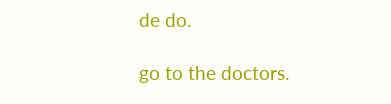de do.

go to the doctors.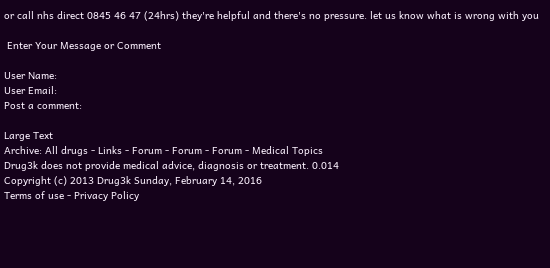or call nhs direct 0845 46 47 (24hrs) they're helpful and there's no pressure. let us know what is wrong with you

 Enter Your Message or Comment

User Name:
User Email:
Post a comment:

Large Text
Archive: All drugs - Links - Forum - Forum - Forum - Medical Topics
Drug3k does not provide medical advice, diagnosis or treatment. 0.014
Copyright (c) 2013 Drug3k Sunday, February 14, 2016
Terms of use - Privacy Policy